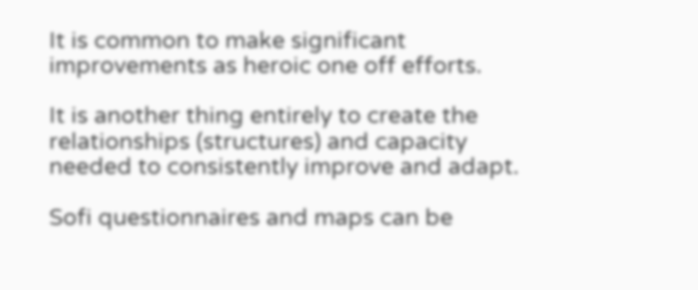It is common to make significant improvements as heroic one off efforts.

It is another thing entirely to create the relationships (structures) and capacity needed to consistently improve and adapt.

Sofi questionnaires and maps can be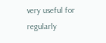very useful for regularly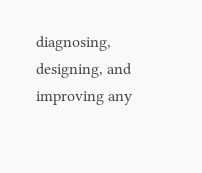diagnosing, designing, and improving any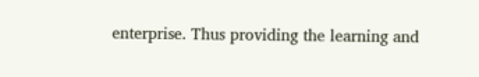enterprise. Thus providing the learning and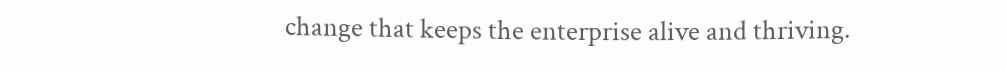change that keeps the enterprise alive and thriving.